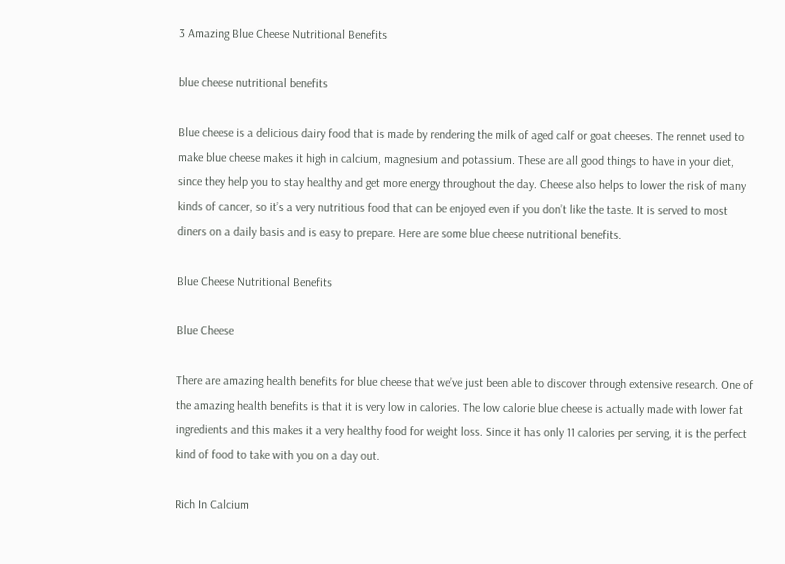3 Amazing Blue Cheese Nutritional Benefits

blue cheese nutritional benefits

Blue cheese is a delicious dairy food that is made by rendering the milk of aged calf or goat cheeses. The rennet used to make blue cheese makes it high in calcium, magnesium and potassium. These are all good things to have in your diet, since they help you to stay healthy and get more energy throughout the day. Cheese also helps to lower the risk of many kinds of cancer, so it’s a very nutritious food that can be enjoyed even if you don’t like the taste. It is served to most diners on a daily basis and is easy to prepare. Here are some blue cheese nutritional benefits.

Blue Cheese Nutritional Benefits

Blue Cheese

There are amazing health benefits for blue cheese that we’ve just been able to discover through extensive research. One of the amazing health benefits is that it is very low in calories. The low calorie blue cheese is actually made with lower fat ingredients and this makes it a very healthy food for weight loss. Since it has only 11 calories per serving, it is the perfect kind of food to take with you on a day out.

Rich In Calcium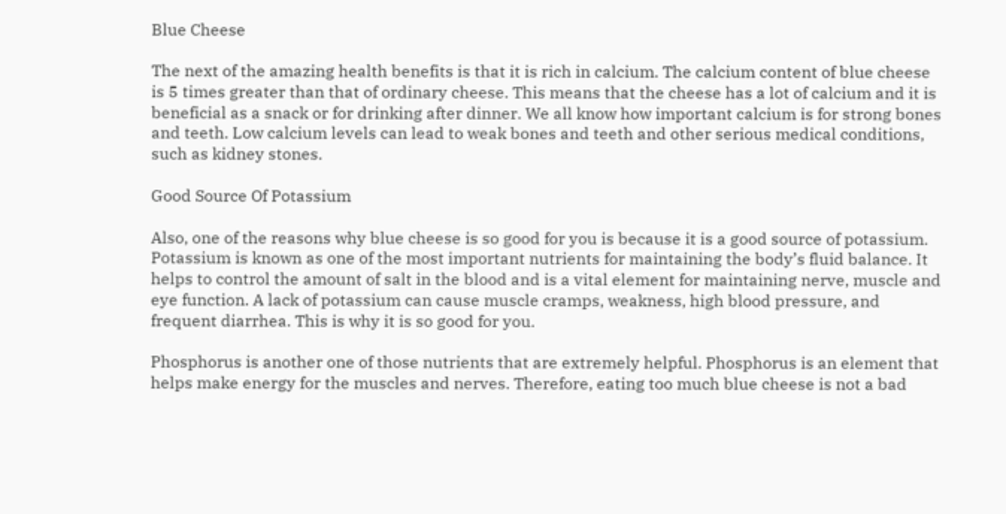Blue Cheese

The next of the amazing health benefits is that it is rich in calcium. The calcium content of blue cheese is 5 times greater than that of ordinary cheese. This means that the cheese has a lot of calcium and it is beneficial as a snack or for drinking after dinner. We all know how important calcium is for strong bones and teeth. Low calcium levels can lead to weak bones and teeth and other serious medical conditions, such as kidney stones.

Good Source Of Potassium

Also, one of the reasons why blue cheese is so good for you is because it is a good source of potassium. Potassium is known as one of the most important nutrients for maintaining the body’s fluid balance. It helps to control the amount of salt in the blood and is a vital element for maintaining nerve, muscle and eye function. A lack of potassium can cause muscle cramps, weakness, high blood pressure, and frequent diarrhea. This is why it is so good for you.

Phosphorus is another one of those nutrients that are extremely helpful. Phosphorus is an element that helps make energy for the muscles and nerves. Therefore, eating too much blue cheese is not a bad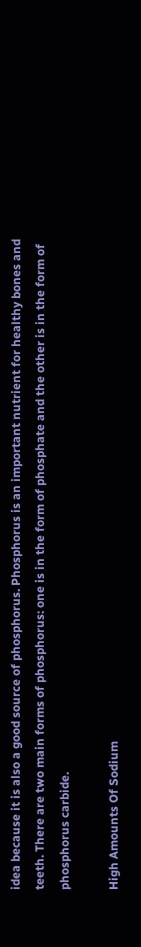idea because it is also a good source of phosphorus. Phosphorus is an important nutrient for healthy bones and teeth. There are two main forms of phosphorus: one is in the form of phosphate and the other is in the form of phosphorus carbide.

High Amounts Of Sodium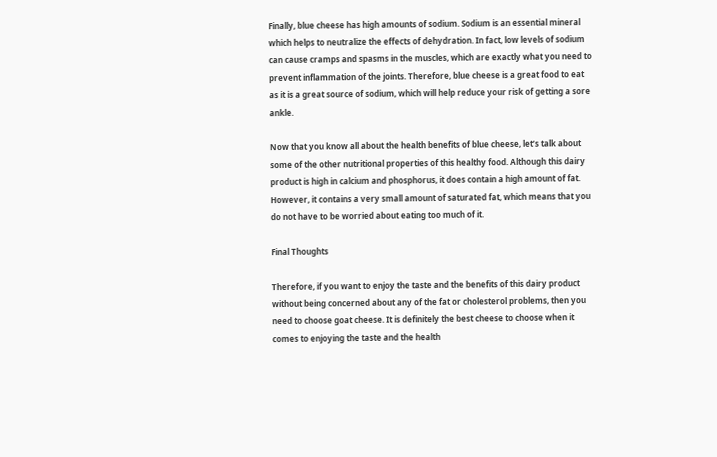Finally, blue cheese has high amounts of sodium. Sodium is an essential mineral which helps to neutralize the effects of dehydration. In fact, low levels of sodium can cause cramps and spasms in the muscles, which are exactly what you need to prevent inflammation of the joints. Therefore, blue cheese is a great food to eat as it is a great source of sodium, which will help reduce your risk of getting a sore ankle.

Now that you know all about the health benefits of blue cheese, let’s talk about some of the other nutritional properties of this healthy food. Although this dairy product is high in calcium and phosphorus, it does contain a high amount of fat. However, it contains a very small amount of saturated fat, which means that you do not have to be worried about eating too much of it.

Final Thoughts

Therefore, if you want to enjoy the taste and the benefits of this dairy product without being concerned about any of the fat or cholesterol problems, then you need to choose goat cheese. It is definitely the best cheese to choose when it comes to enjoying the taste and the health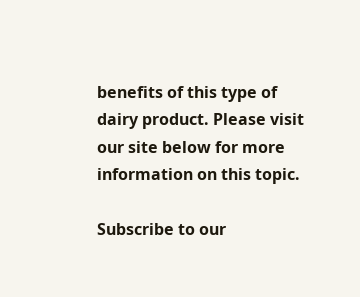benefits of this type of dairy product. Please visit our site below for more information on this topic.

Subscribe to our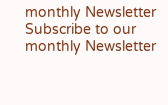monthly Newsletter
Subscribe to our monthly Newsletter